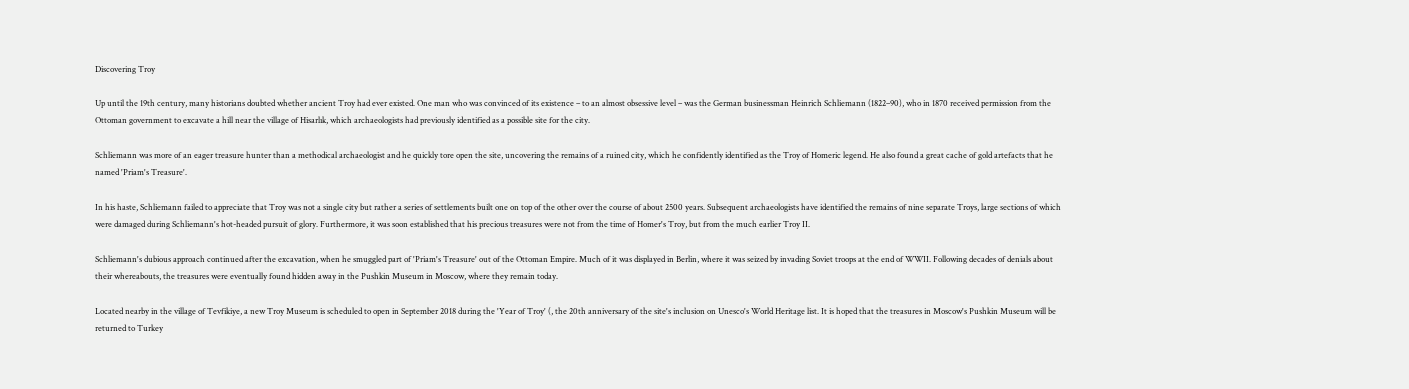Discovering Troy

Up until the 19th century, many historians doubted whether ancient Troy had ever existed. One man who was convinced of its existence – to an almost obsessive level – was the German businessman Heinrich Schliemann (1822–90), who in 1870 received permission from the Ottoman government to excavate a hill near the village of Hisarlık, which archaeologists had previously identified as a possible site for the city.

Schliemann was more of an eager treasure hunter than a methodical archaeologist and he quickly tore open the site, uncovering the remains of a ruined city, which he confidently identified as the Troy of Homeric legend. He also found a great cache of gold artefacts that he named 'Priam's Treasure'.

In his haste, Schliemann failed to appreciate that Troy was not a single city but rather a series of settlements built one on top of the other over the course of about 2500 years. Subsequent archaeologists have identified the remains of nine separate Troys, large sections of which were damaged during Schliemann's hot-headed pursuit of glory. Furthermore, it was soon established that his precious treasures were not from the time of Homer's Troy, but from the much earlier Troy II.

Schliemann's dubious approach continued after the excavation, when he smuggled part of 'Priam's Treasure' out of the Ottoman Empire. Much of it was displayed in Berlin, where it was seized by invading Soviet troops at the end of WWII. Following decades of denials about their whereabouts, the treasures were eventually found hidden away in the Pushkin Museum in Moscow, where they remain today.

Located nearby in the village of Tevfikiye, a new Troy Museum is scheduled to open in September 2018 during the 'Year of Troy' (, the 20th anniversary of the site's inclusion on Unesco's World Heritage list. It is hoped that the treasures in Moscow's Pushkin Museum will be returned to Turkey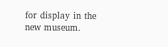for display in the new museum.